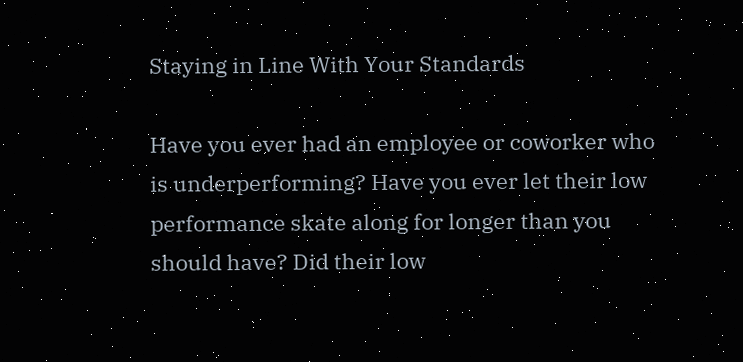Staying in Line With Your Standards

Have you ever had an employee or coworker who is underperforming? Have you ever let their low performance skate along for longer than you should have? Did their low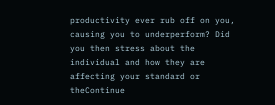productivity ever rub off on you, causing you to underperform? Did you then stress about the individual and how they are affecting your standard or theContinue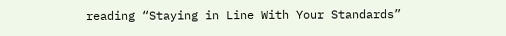reading “Staying in Line With Your Standards”